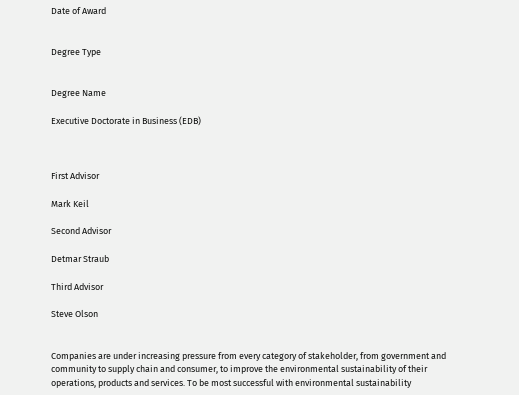Date of Award


Degree Type


Degree Name

Executive Doctorate in Business (EDB)



First Advisor

Mark Keil

Second Advisor

Detmar Straub

Third Advisor

Steve Olson


Companies are under increasing pressure from every category of stakeholder, from government and community to supply chain and consumer, to improve the environmental sustainability of their operations, products and services. To be most successful with environmental sustainability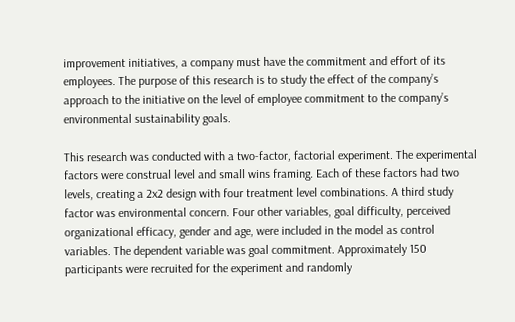improvement initiatives, a company must have the commitment and effort of its employees. The purpose of this research is to study the effect of the company’s approach to the initiative on the level of employee commitment to the company’s environmental sustainability goals.

This research was conducted with a two-factor, factorial experiment. The experimental factors were construal level and small wins framing. Each of these factors had two levels, creating a 2x2 design with four treatment level combinations. A third study factor was environmental concern. Four other variables, goal difficulty, perceived organizational efficacy, gender and age, were included in the model as control variables. The dependent variable was goal commitment. Approximately 150 participants were recruited for the experiment and randomly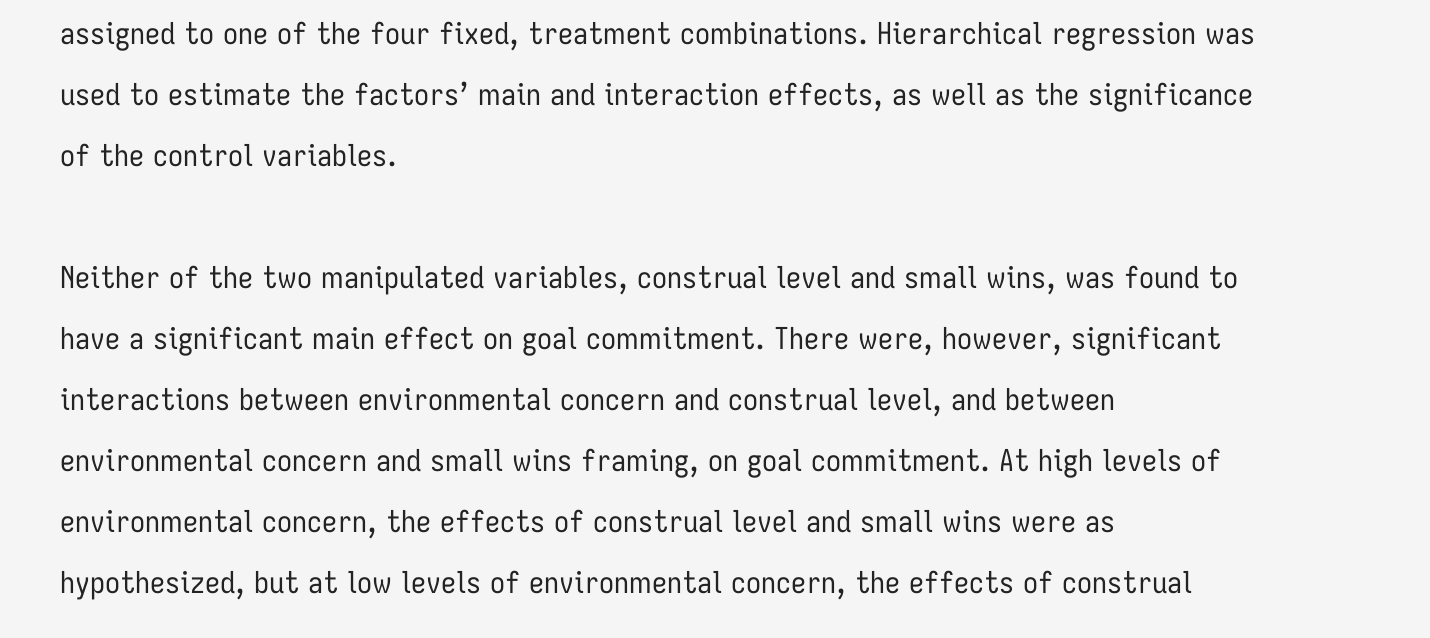assigned to one of the four fixed, treatment combinations. Hierarchical regression was used to estimate the factors’ main and interaction effects, as well as the significance of the control variables.

Neither of the two manipulated variables, construal level and small wins, was found to have a significant main effect on goal commitment. There were, however, significant interactions between environmental concern and construal level, and between environmental concern and small wins framing, on goal commitment. At high levels of environmental concern, the effects of construal level and small wins were as hypothesized, but at low levels of environmental concern, the effects of construal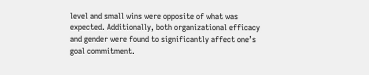level and small wins were opposite of what was expected. Additionally, both organizational efficacy and gender were found to significantly affect one’s goal commitment.